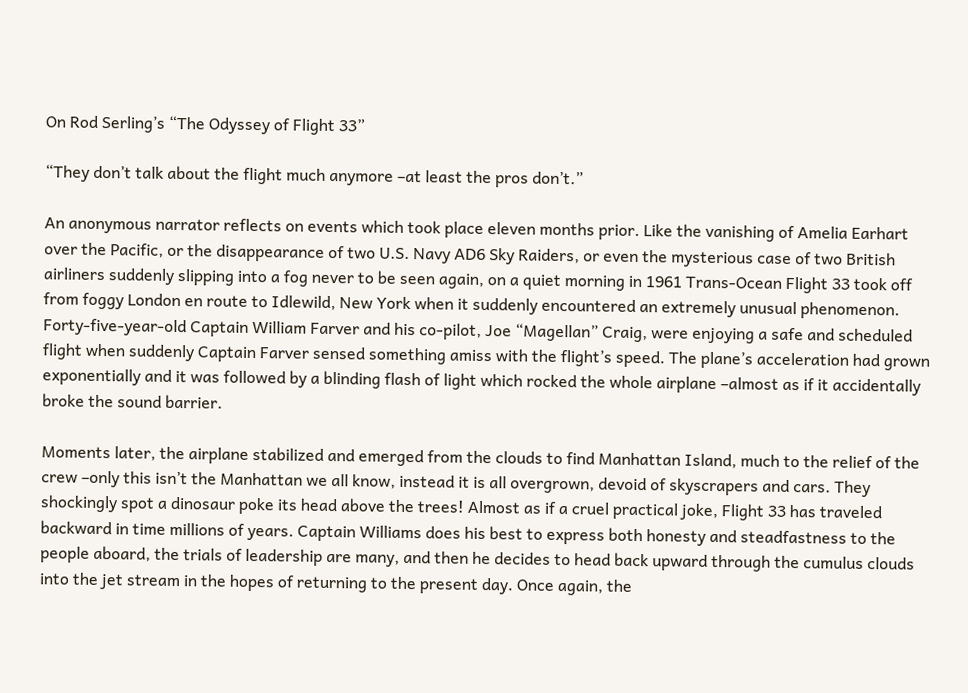On Rod Serling’s “The Odyssey of Flight 33”

“They don’t talk about the flight much anymore –at least the pros don’t.”

An anonymous narrator reflects on events which took place eleven months prior. Like the vanishing of Amelia Earhart over the Pacific, or the disappearance of two U.S. Navy AD6 Sky Raiders, or even the mysterious case of two British airliners suddenly slipping into a fog never to be seen again, on a quiet morning in 1961 Trans-Ocean Flight 33 took off from foggy London en route to Idlewild, New York when it suddenly encountered an extremely unusual phenomenon. Forty-five-year-old Captain William Farver and his co-pilot, Joe “Magellan” Craig, were enjoying a safe and scheduled flight when suddenly Captain Farver sensed something amiss with the flight’s speed. The plane’s acceleration had grown exponentially and it was followed by a blinding flash of light which rocked the whole airplane –almost as if it accidentally broke the sound barrier.

Moments later, the airplane stabilized and emerged from the clouds to find Manhattan Island, much to the relief of the crew –only this isn’t the Manhattan we all know, instead it is all overgrown, devoid of skyscrapers and cars. They shockingly spot a dinosaur poke its head above the trees! Almost as if a cruel practical joke, Flight 33 has traveled backward in time millions of years. Captain Williams does his best to express both honesty and steadfastness to the people aboard, the trials of leadership are many, and then he decides to head back upward through the cumulus clouds into the jet stream in the hopes of returning to the present day. Once again, the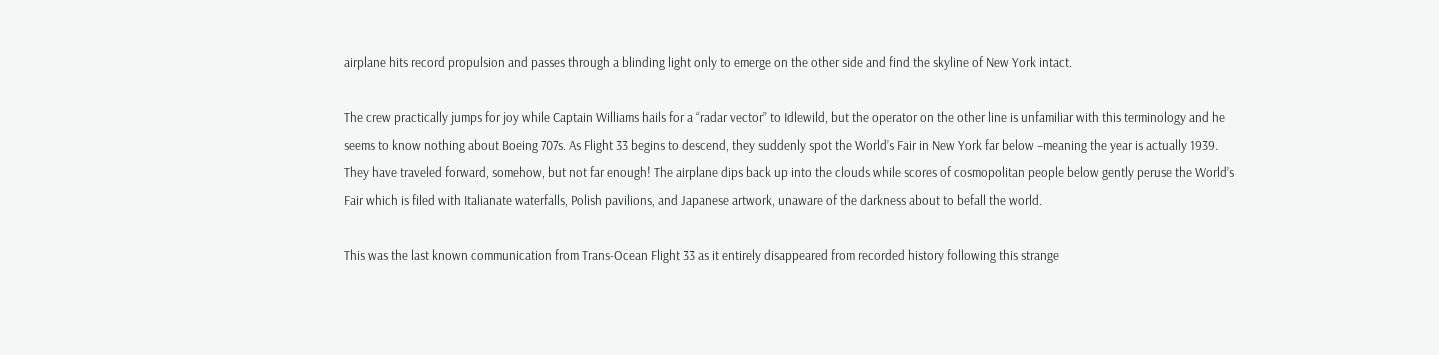airplane hits record propulsion and passes through a blinding light only to emerge on the other side and find the skyline of New York intact.

The crew practically jumps for joy while Captain Williams hails for a “radar vector” to Idlewild, but the operator on the other line is unfamiliar with this terminology and he seems to know nothing about Boeing 707s. As Flight 33 begins to descend, they suddenly spot the World’s Fair in New York far below –meaning the year is actually 1939. They have traveled forward, somehow, but not far enough! The airplane dips back up into the clouds while scores of cosmopolitan people below gently peruse the World’s Fair which is filed with Italianate waterfalls, Polish pavilions, and Japanese artwork, unaware of the darkness about to befall the world.

This was the last known communication from Trans-Ocean Flight 33 as it entirely disappeared from recorded history following this strange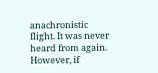anachronistic flight. It was never heard from again. However, if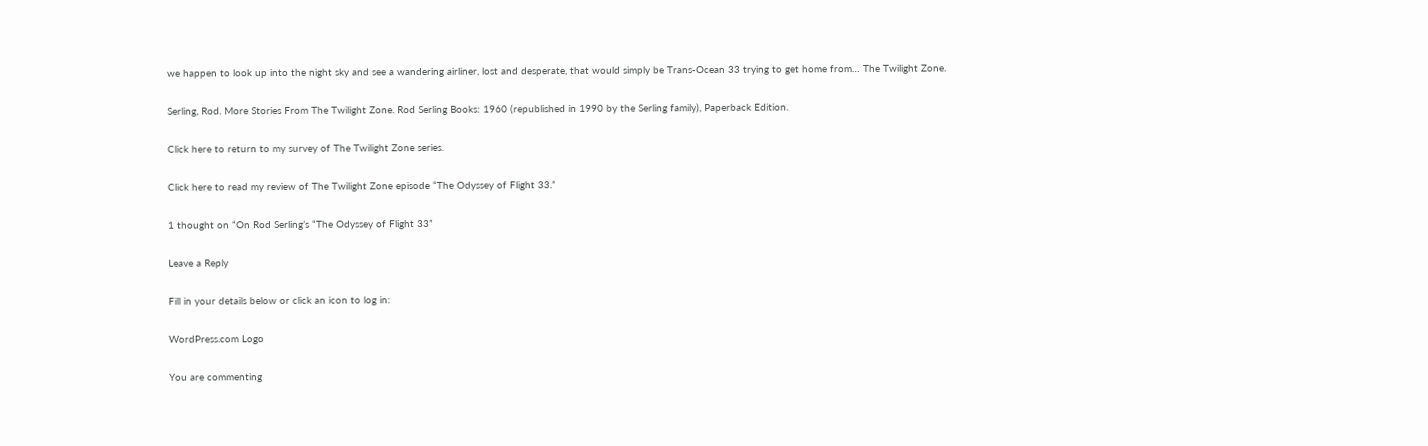we happen to look up into the night sky and see a wandering airliner, lost and desperate, that would simply be Trans-Ocean 33 trying to get home from… The Twilight Zone.

Serling, Rod. More Stories From The Twilight Zone. Rod Serling Books: 1960 (republished in 1990 by the Serling family), Paperback Edition.

Click here to return to my survey of The Twilight Zone series.

Click here to read my review of The Twilight Zone episode “The Odyssey of Flight 33.”

1 thought on “On Rod Serling’s “The Odyssey of Flight 33”

Leave a Reply

Fill in your details below or click an icon to log in:

WordPress.com Logo

You are commenting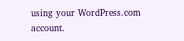using your WordPress.com account.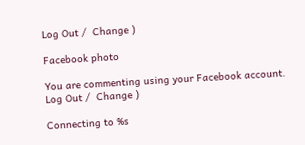Log Out /  Change )

Facebook photo

You are commenting using your Facebook account. Log Out /  Change )

Connecting to %s